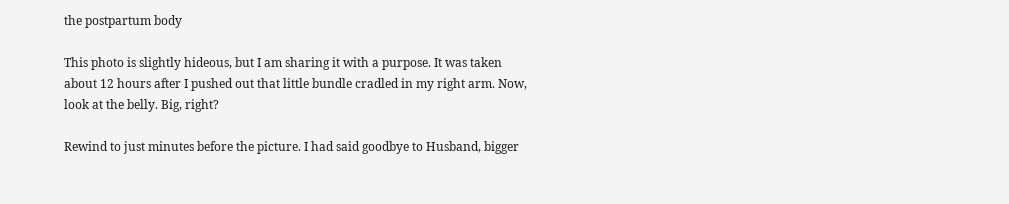the postpartum body

This photo is slightly hideous, but I am sharing it with a purpose. It was taken about 12 hours after I pushed out that little bundle cradled in my right arm. Now, look at the belly. Big, right?

Rewind to just minutes before the picture. I had said goodbye to Husband, bigger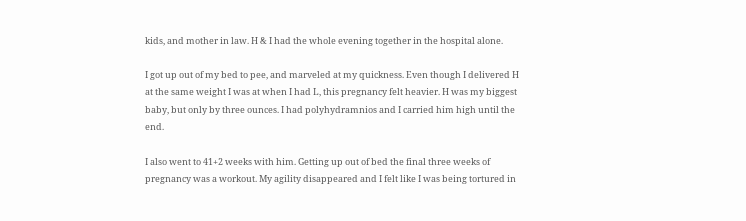kids, and mother in law. H & I had the whole evening together in the hospital alone.

I got up out of my bed to pee, and marveled at my quickness. Even though I delivered H at the same weight I was at when I had L, this pregnancy felt heavier. H was my biggest baby, but only by three ounces. I had polyhydramnios and I carried him high until the end.

I also went to 41+2 weeks with him. Getting up out of bed the final three weeks of pregnancy was a workout. My agility disappeared and I felt like I was being tortured in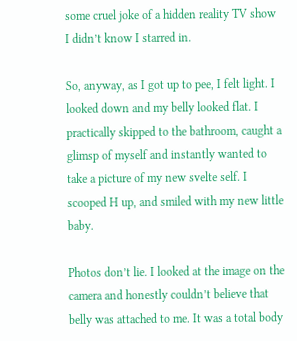some cruel joke of a hidden reality TV show I didn’t know I starred in.

So, anyway, as I got up to pee, I felt light. I looked down and my belly looked flat. I practically skipped to the bathroom, caught a glimsp of myself and instantly wanted to take a picture of my new svelte self. I scooped H up, and smiled with my new little baby.

Photos don’t lie. I looked at the image on the camera and honestly couldn’t believe that belly was attached to me. It was a total body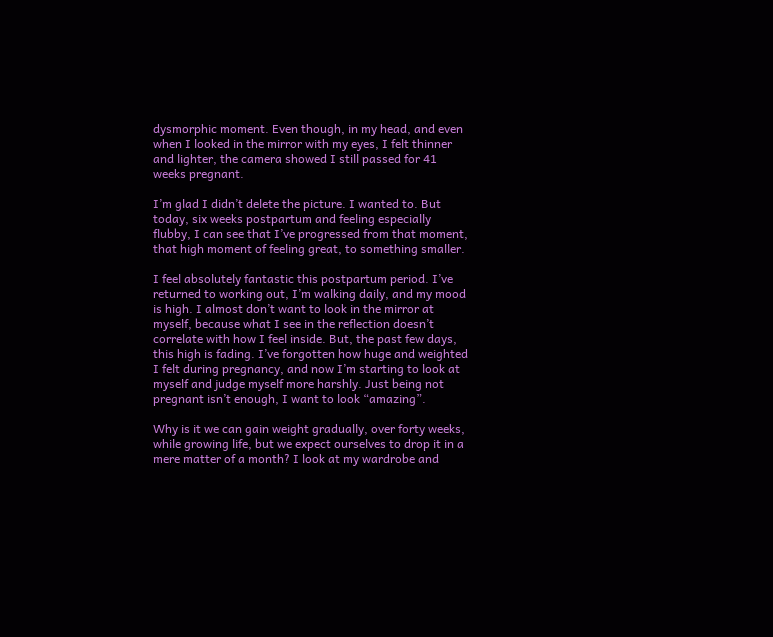dysmorphic moment. Even though, in my head, and even when I looked in the mirror with my eyes, I felt thinner and lighter, the camera showed I still passed for 41 weeks pregnant.

I’m glad I didn’t delete the picture. I wanted to. But today, six weeks postpartum and feeling especially flubby, I can see that I’ve progressed from that moment, that high moment of feeling great, to something smaller.

I feel absolutely fantastic this postpartum period. I’ve returned to working out, I’m walking daily, and my mood is high. I almost don’t want to look in the mirror at myself, because what I see in the reflection doesn’t correlate with how I feel inside. But, the past few days, this high is fading. I’ve forgotten how huge and weighted I felt during pregnancy, and now I’m starting to look at myself and judge myself more harshly. Just being not pregnant isn’t enough, I want to look “amazing”.

Why is it we can gain weight gradually, over forty weeks, while growing life, but we expect ourselves to drop it in a mere matter of a month? I look at my wardrobe and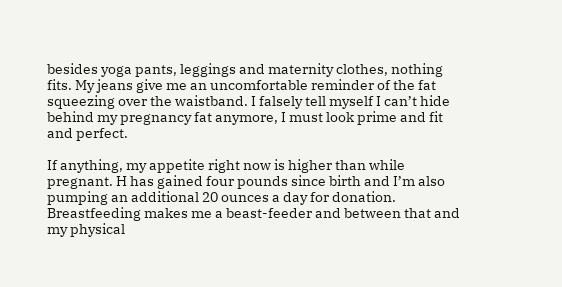besides yoga pants, leggings and maternity clothes, nothing fits. My jeans give me an uncomfortable reminder of the fat squeezing over the waistband. I falsely tell myself I can’t hide behind my pregnancy fat anymore, I must look prime and fit and perfect.

If anything, my appetite right now is higher than while pregnant. H has gained four pounds since birth and I’m also pumping an additional 20 ounces a day for donation. Breastfeeding makes me a beast-feeder and between that and my physical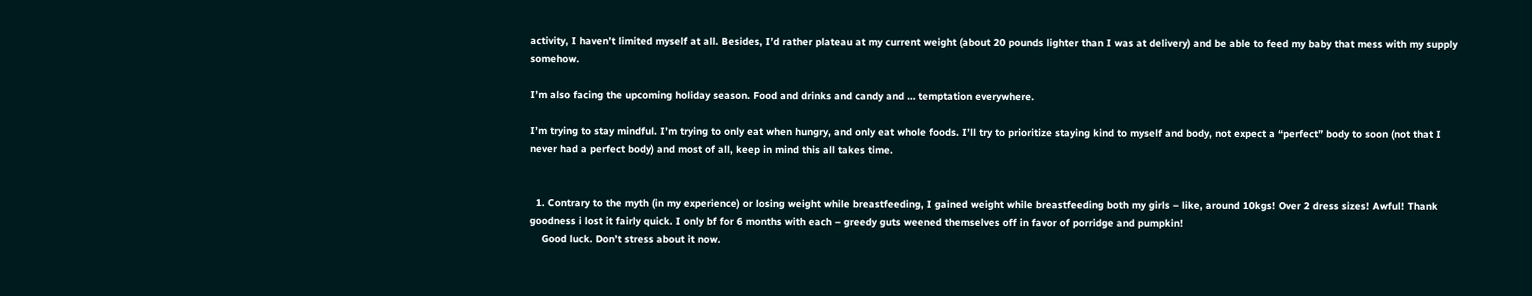activity, I haven’t limited myself at all. Besides, I’d rather plateau at my current weight (about 20 pounds lighter than I was at delivery) and be able to feed my baby that mess with my supply somehow.

I’m also facing the upcoming holiday season. Food and drinks and candy and … temptation everywhere.

I’m trying to stay mindful. I’m trying to only eat when hungry, and only eat whole foods. I’ll try to prioritize staying kind to myself and body, not expect a “perfect” body to soon (not that I never had a perfect body) and most of all, keep in mind this all takes time.


  1. Contrary to the myth (in my experience) or losing weight while breastfeeding, I gained weight while breastfeeding both my girls – like, around 10kgs! Over 2 dress sizes! Awful! Thank goodness i lost it fairly quick. I only bf for 6 months with each – greedy guts weened themselves off in favor of porridge and pumpkin!
    Good luck. Don’t stress about it now.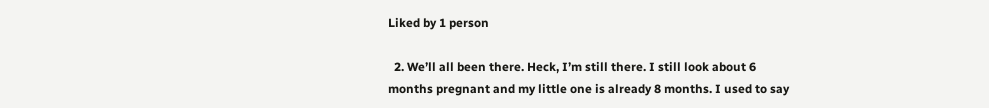Liked by 1 person

  2. We’ll all been there. Heck, I’m still there. I still look about 6 months pregnant and my little one is already 8 months. I used to say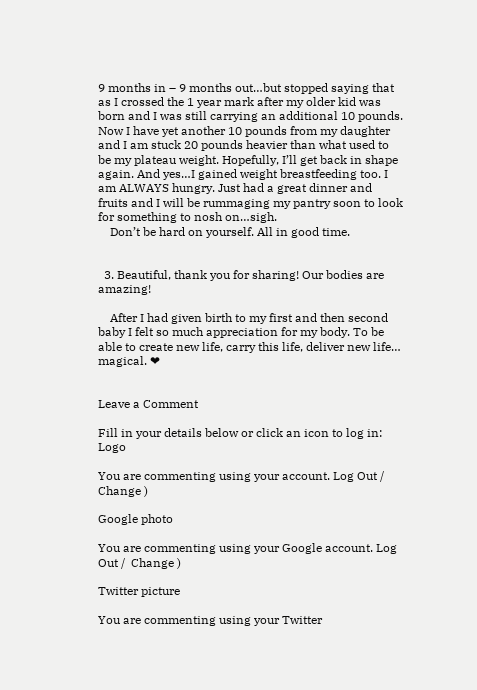9 months in – 9 months out…but stopped saying that as I crossed the 1 year mark after my older kid was born and I was still carrying an additional 10 pounds. Now I have yet another 10 pounds from my daughter and I am stuck 20 pounds heavier than what used to be my plateau weight. Hopefully, I’ll get back in shape again. And yes…I gained weight breastfeeding too. I am ALWAYS hungry. Just had a great dinner and fruits and I will be rummaging my pantry soon to look for something to nosh on…sigh.
    Don’t be hard on yourself. All in good time.


  3. Beautiful, thank you for sharing! Our bodies are amazing!

    After I had given birth to my first and then second baby I felt so much appreciation for my body. To be able to create new life, carry this life, deliver new life… magical. ❤


Leave a Comment

Fill in your details below or click an icon to log in: Logo

You are commenting using your account. Log Out /  Change )

Google photo

You are commenting using your Google account. Log Out /  Change )

Twitter picture

You are commenting using your Twitter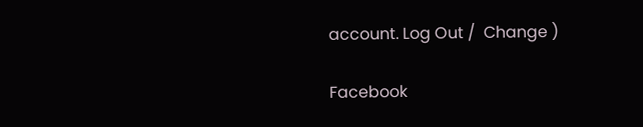account. Log Out /  Change )

Facebook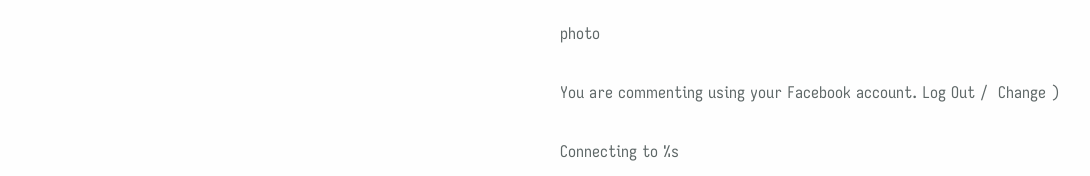photo

You are commenting using your Facebook account. Log Out /  Change )

Connecting to %s